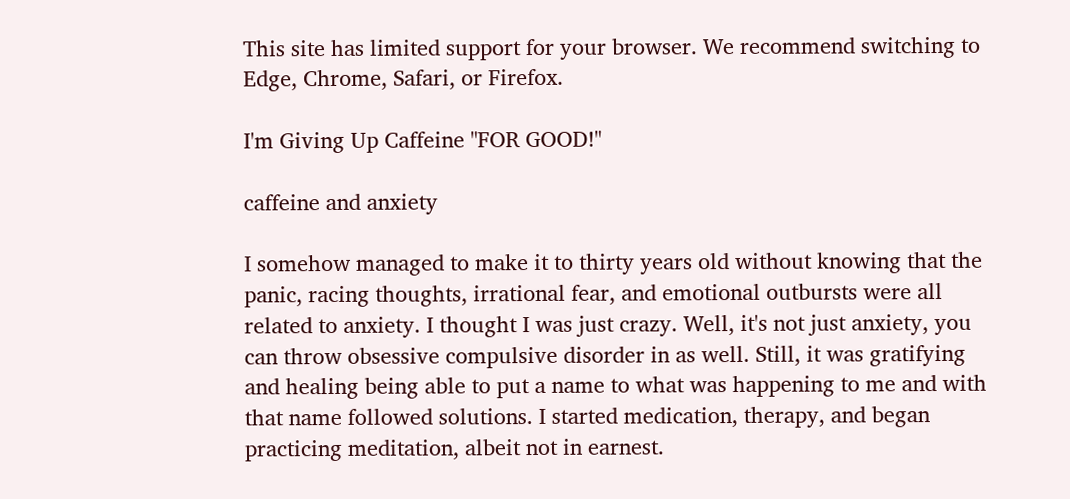This site has limited support for your browser. We recommend switching to Edge, Chrome, Safari, or Firefox.

I'm Giving Up Caffeine "FOR GOOD!"

caffeine and anxiety

I somehow managed to make it to thirty years old without knowing that the panic, racing thoughts, irrational fear, and emotional outbursts were all related to anxiety. I thought I was just crazy. Well, it's not just anxiety, you can throw obsessive compulsive disorder in as well. Still, it was gratifying and healing being able to put a name to what was happening to me and with that name followed solutions. I started medication, therapy, and began practicing meditation, albeit not in earnest.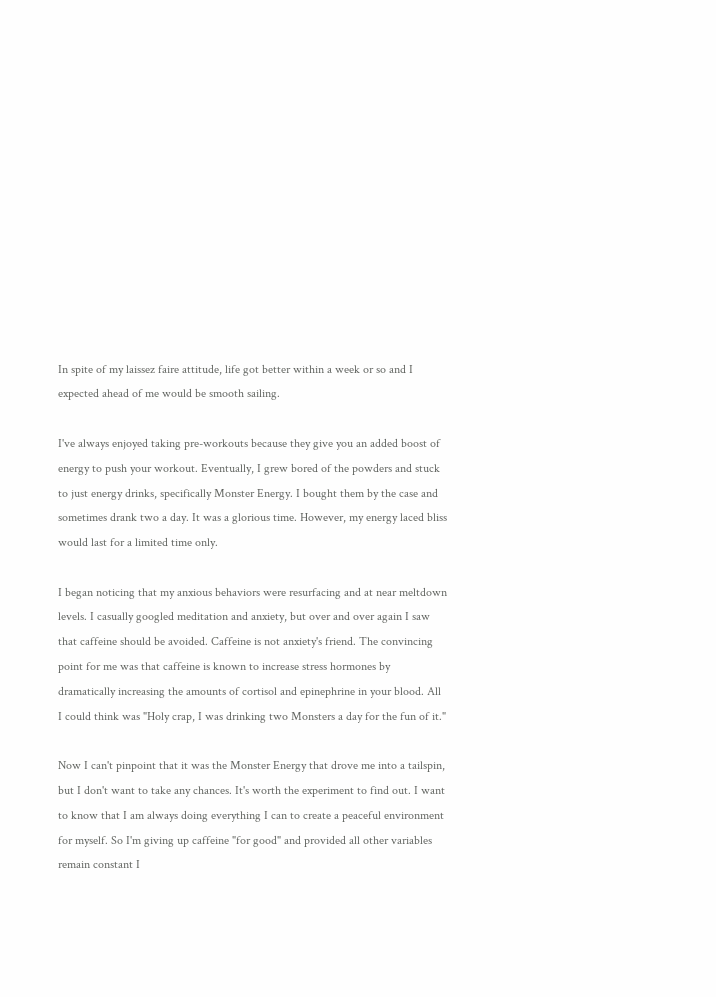In spite of my laissez faire attitude, life got better within a week or so and I expected ahead of me would be smooth sailing.

I've always enjoyed taking pre-workouts because they give you an added boost of energy to push your workout. Eventually, I grew bored of the powders and stuck to just energy drinks, specifically Monster Energy. I bought them by the case and sometimes drank two a day. It was a glorious time. However, my energy laced bliss would last for a limited time only.

I began noticing that my anxious behaviors were resurfacing and at near meltdown levels. I casually googled meditation and anxiety, but over and over again I saw that caffeine should be avoided. Caffeine is not anxiety's friend. The convincing point for me was that caffeine is known to increase stress hormones by dramatically increasing the amounts of cortisol and epinephrine in your blood. All I could think was "Holy crap, I was drinking two Monsters a day for the fun of it."

Now I can't pinpoint that it was the Monster Energy that drove me into a tailspin, but I don't want to take any chances. It's worth the experiment to find out. I want to know that I am always doing everything I can to create a peaceful environment for myself. So I'm giving up caffeine "for good" and provided all other variables remain constant I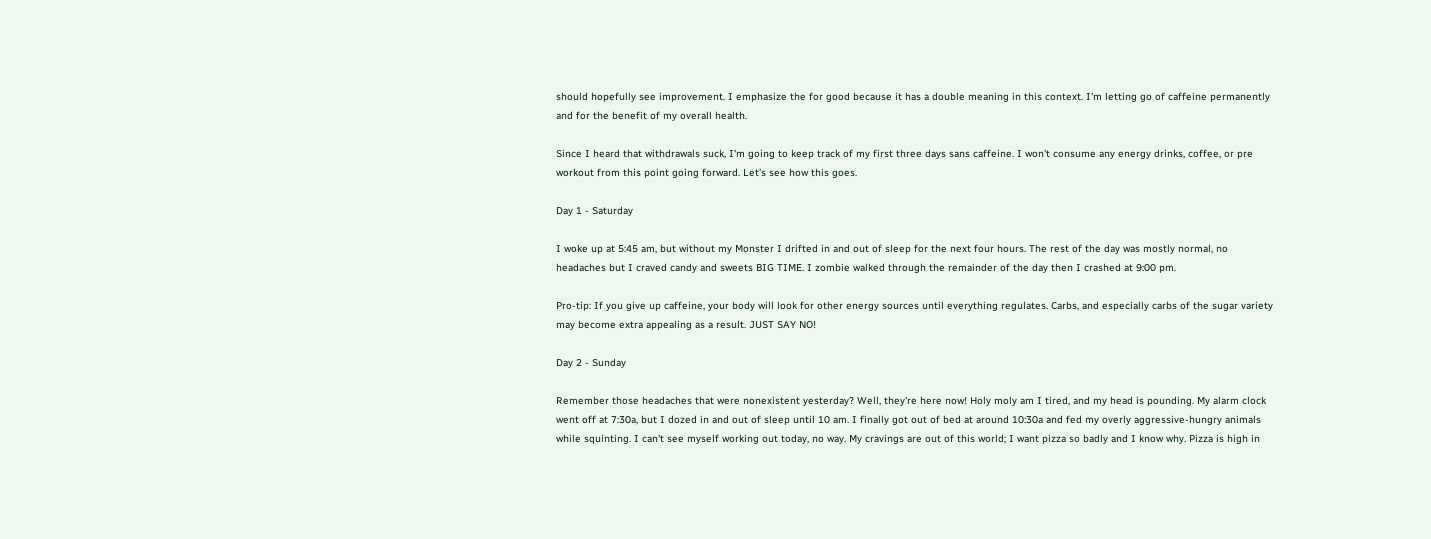should hopefully see improvement. I emphasize the for good because it has a double meaning in this context. I'm letting go of caffeine permanently and for the benefit of my overall health.

Since I heard that withdrawals suck, I'm going to keep track of my first three days sans caffeine. I won't consume any energy drinks, coffee, or pre workout from this point going forward. Let's see how this goes.

Day 1 - Saturday

I woke up at 5:45 am, but without my Monster I drifted in and out of sleep for the next four hours. The rest of the day was mostly normal, no headaches but I craved candy and sweets BIG TIME. I zombie walked through the remainder of the day then I crashed at 9:00 pm.

Pro-tip: If you give up caffeine, your body will look for other energy sources until everything regulates. Carbs, and especially carbs of the sugar variety may become extra appealing as a result. JUST SAY NO!

Day 2 - Sunday

Remember those headaches that were nonexistent yesterday? Well, they're here now! Holy moly am I tired, and my head is pounding. My alarm clock went off at 7:30a, but I dozed in and out of sleep until 10 am. I finally got out of bed at around 10:30a and fed my overly aggressive-hungry animals while squinting. I can't see myself working out today, no way. My cravings are out of this world; I want pizza so badly and I know why. Pizza is high in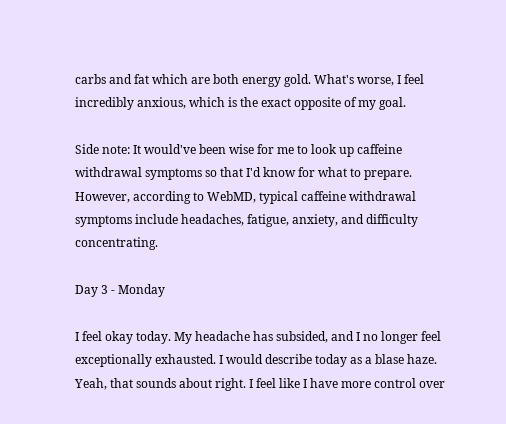carbs and fat which are both energy gold. What's worse, I feel incredibly anxious, which is the exact opposite of my goal.

Side note: It would've been wise for me to look up caffeine withdrawal symptoms so that I'd know for what to prepare. However, according to WebMD, typical caffeine withdrawal symptoms include headaches, fatigue, anxiety, and difficulty concentrating.

Day 3 - Monday

I feel okay today. My headache has subsided, and I no longer feel exceptionally exhausted. I would describe today as a blase haze. Yeah, that sounds about right. I feel like I have more control over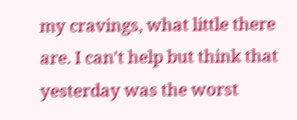my cravings, what little there are. I can't help but think that yesterday was the worst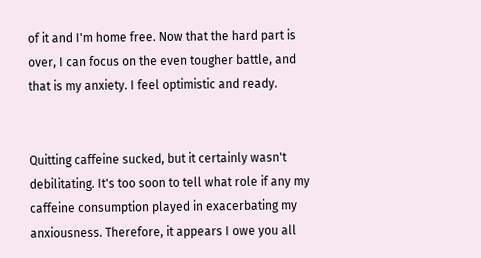of it and I'm home free. Now that the hard part is over, I can focus on the even tougher battle, and that is my anxiety. I feel optimistic and ready.


Quitting caffeine sucked, but it certainly wasn't debilitating. It's too soon to tell what role if any my caffeine consumption played in exacerbating my anxiousness. Therefore, it appears I owe you all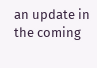an update in the coming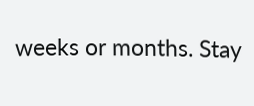weeks or months. Stay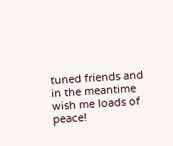tuned friends and in the meantime wish me loads of peace!